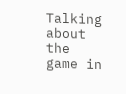Talking about the game in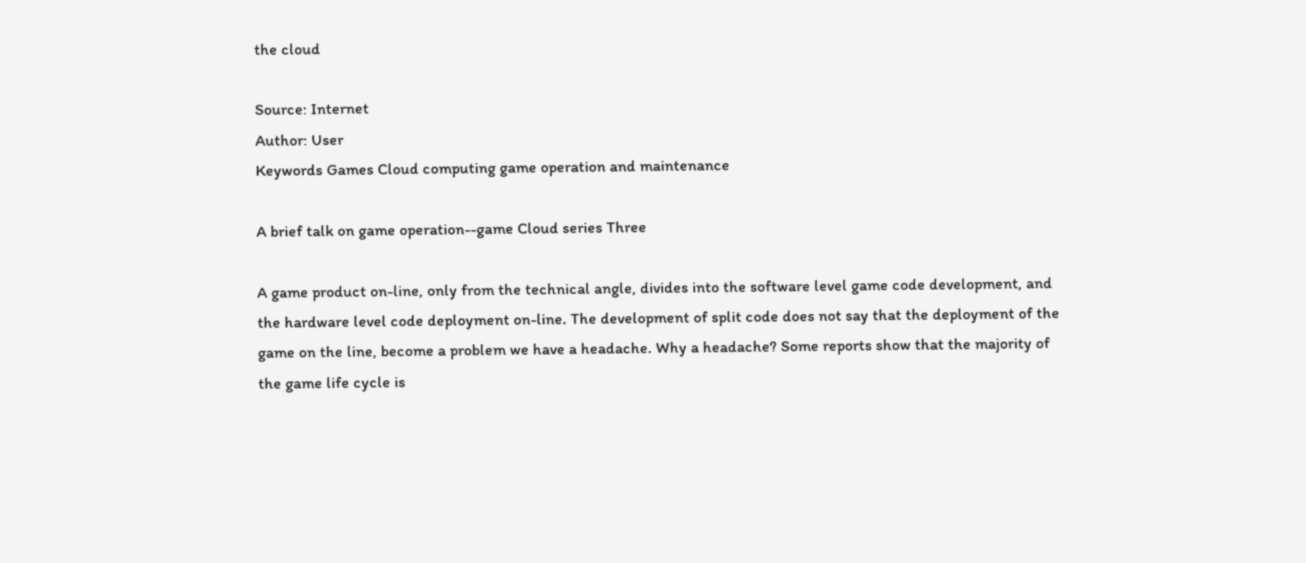the cloud

Source: Internet
Author: User
Keywords Games Cloud computing game operation and maintenance

A brief talk on game operation--game Cloud series Three

A game product on-line, only from the technical angle, divides into the software level game code development, and the hardware level code deployment on-line. The development of split code does not say that the deployment of the game on the line, become a problem we have a headache. Why a headache? Some reports show that the majority of the game life cycle is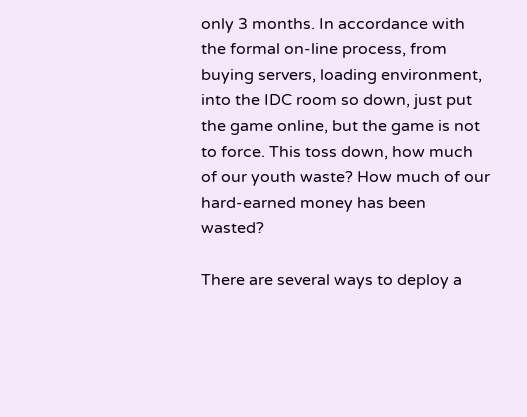only 3 months. In accordance with the formal on-line process, from buying servers, loading environment, into the IDC room so down, just put the game online, but the game is not to force. This toss down, how much of our youth waste? How much of our hard-earned money has been wasted?

There are several ways to deploy a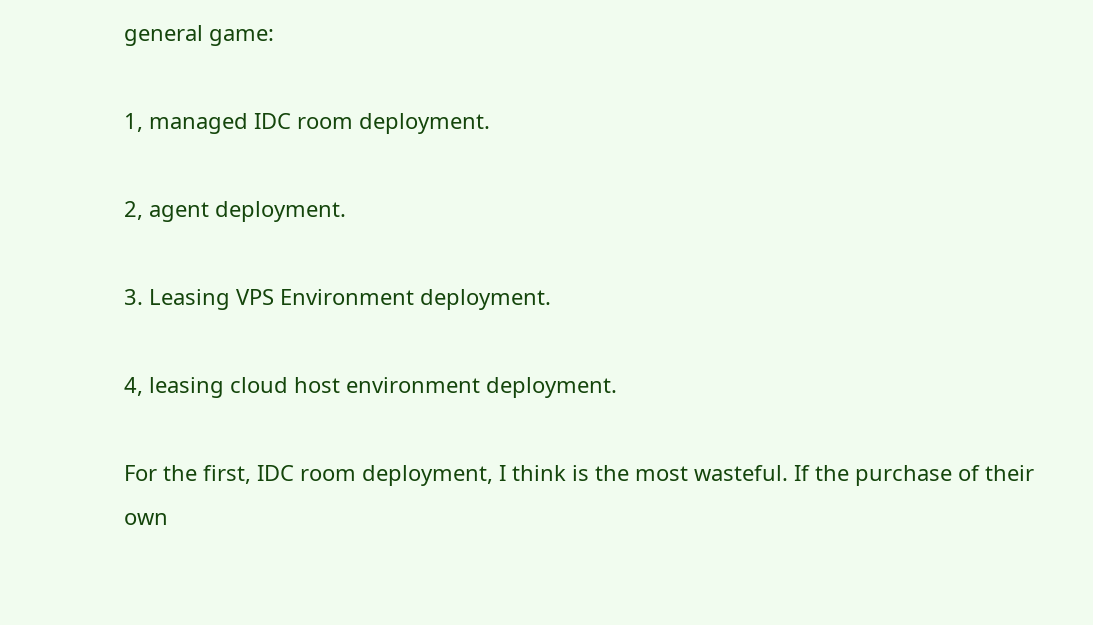general game:

1, managed IDC room deployment.

2, agent deployment.

3. Leasing VPS Environment deployment.

4, leasing cloud host environment deployment.

For the first, IDC room deployment, I think is the most wasteful. If the purchase of their own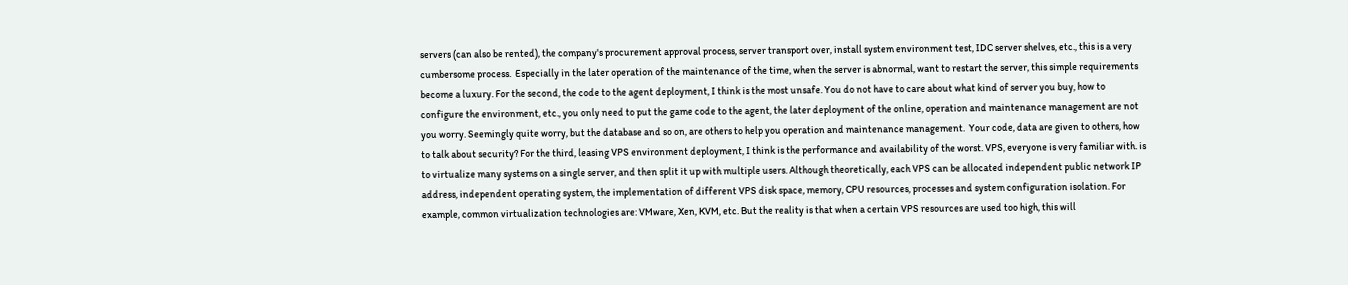servers (can also be rented), the company's procurement approval process, server transport over, install system environment test, IDC server shelves, etc., this is a very cumbersome process.  Especially in the later operation of the maintenance of the time, when the server is abnormal, want to restart the server, this simple requirements become a luxury. For the second, the code to the agent deployment, I think is the most unsafe. You do not have to care about what kind of server you buy, how to configure the environment, etc., you only need to put the game code to the agent, the later deployment of the online, operation and maintenance management are not you worry. Seemingly quite worry, but the database and so on, are others to help you operation and maintenance management.  Your code, data are given to others, how to talk about security? For the third, leasing VPS environment deployment, I think is the performance and availability of the worst. VPS, everyone is very familiar with. is to virtualize many systems on a single server, and then split it up with multiple users. Although theoretically, each VPS can be allocated independent public network IP address, independent operating system, the implementation of different VPS disk space, memory, CPU resources, processes and system configuration isolation. For example, common virtualization technologies are: VMware, Xen, KVM, etc. But the reality is that when a certain VPS resources are used too high, this will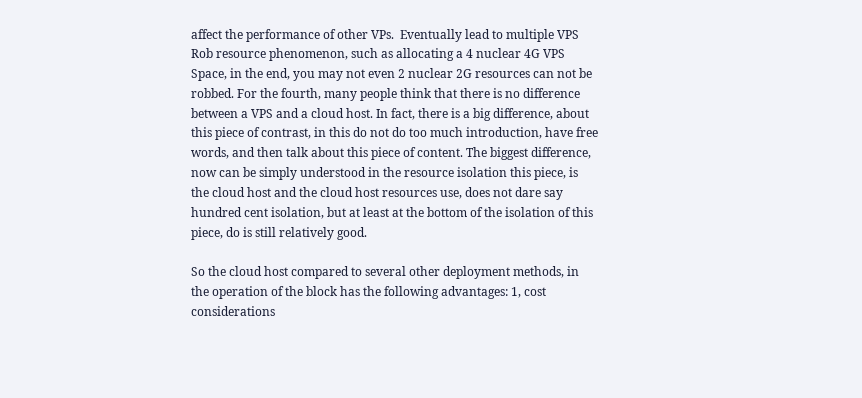affect the performance of other VPs.  Eventually lead to multiple VPS Rob resource phenomenon, such as allocating a 4 nuclear 4G VPS Space, in the end, you may not even 2 nuclear 2G resources can not be robbed. For the fourth, many people think that there is no difference between a VPS and a cloud host. In fact, there is a big difference, about this piece of contrast, in this do not do too much introduction, have free words, and then talk about this piece of content. The biggest difference, now can be simply understood in the resource isolation this piece, is the cloud host and the cloud host resources use, does not dare say hundred cent isolation, but at least at the bottom of the isolation of this piece, do is still relatively good.

So the cloud host compared to several other deployment methods, in the operation of the block has the following advantages: 1, cost considerations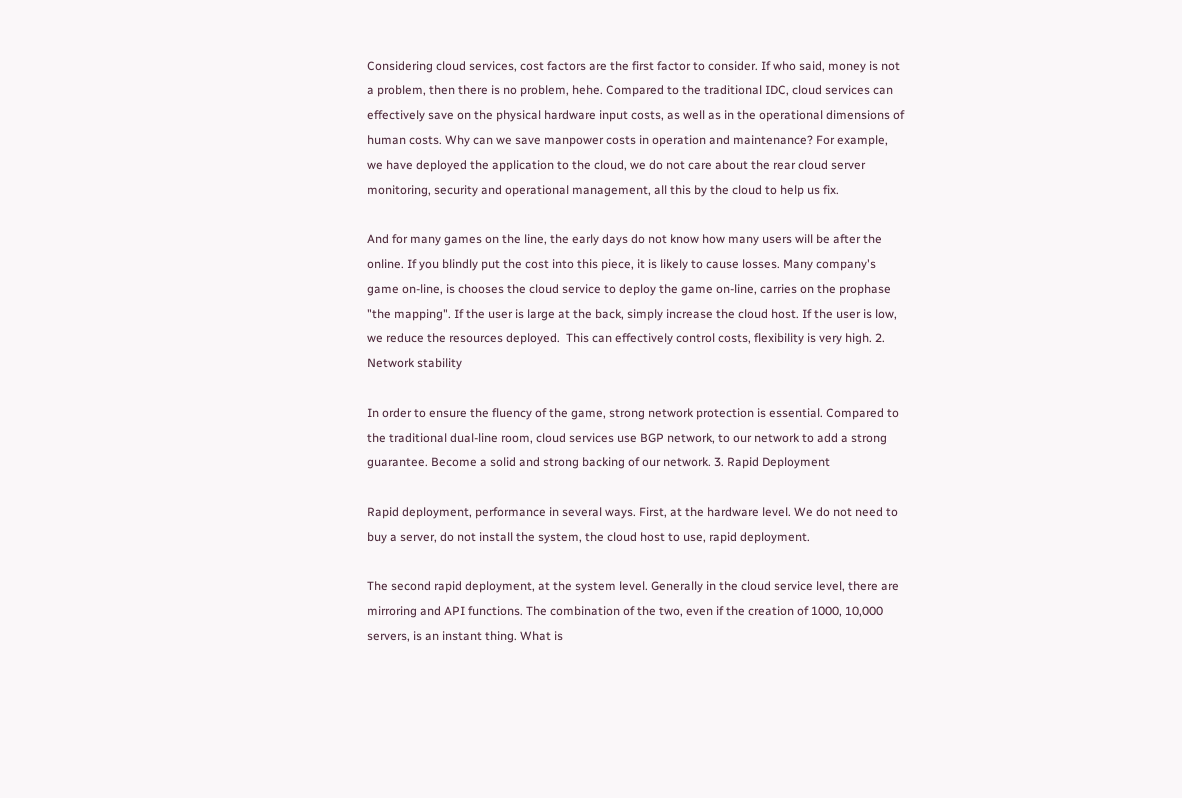Considering cloud services, cost factors are the first factor to consider. If who said, money is not a problem, then there is no problem, hehe. Compared to the traditional IDC, cloud services can effectively save on the physical hardware input costs, as well as in the operational dimensions of human costs. Why can we save manpower costs in operation and maintenance? For example, we have deployed the application to the cloud, we do not care about the rear cloud server monitoring, security and operational management, all this by the cloud to help us fix.

And for many games on the line, the early days do not know how many users will be after the online. If you blindly put the cost into this piece, it is likely to cause losses. Many company's game on-line, is chooses the cloud service to deploy the game on-line, carries on the prophase "the mapping". If the user is large at the back, simply increase the cloud host. If the user is low, we reduce the resources deployed.  This can effectively control costs, flexibility is very high. 2. Network stability

In order to ensure the fluency of the game, strong network protection is essential. Compared to the traditional dual-line room, cloud services use BGP network, to our network to add a strong guarantee. Become a solid and strong backing of our network. 3. Rapid Deployment

Rapid deployment, performance in several ways. First, at the hardware level. We do not need to buy a server, do not install the system, the cloud host to use, rapid deployment.

The second rapid deployment, at the system level. Generally in the cloud service level, there are mirroring and API functions. The combination of the two, even if the creation of 1000, 10,000 servers, is an instant thing. What is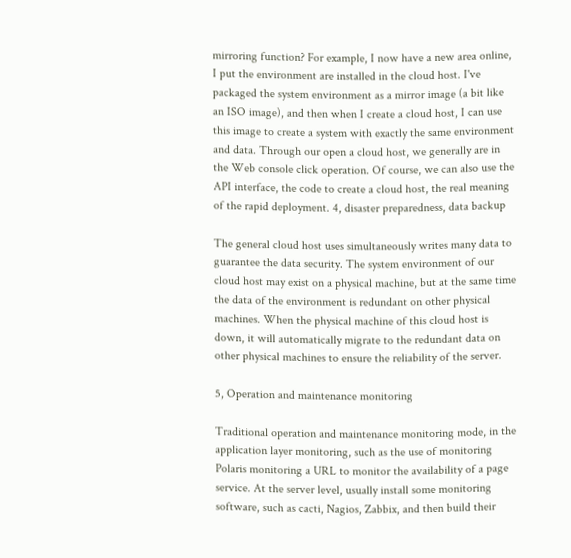mirroring function? For example, I now have a new area online, I put the environment are installed in the cloud host. I've packaged the system environment as a mirror image (a bit like an ISO image), and then when I create a cloud host, I can use this image to create a system with exactly the same environment and data. Through our open a cloud host, we generally are in the Web console click operation. Of course, we can also use the API interface, the code to create a cloud host, the real meaning of the rapid deployment. 4, disaster preparedness, data backup

The general cloud host uses simultaneously writes many data to guarantee the data security. The system environment of our cloud host may exist on a physical machine, but at the same time the data of the environment is redundant on other physical machines. When the physical machine of this cloud host is down, it will automatically migrate to the redundant data on other physical machines to ensure the reliability of the server.

5, Operation and maintenance monitoring

Traditional operation and maintenance monitoring mode, in the application layer monitoring, such as the use of monitoring Polaris monitoring a URL to monitor the availability of a page service. At the server level, usually install some monitoring software, such as cacti, Nagios, Zabbix, and then build their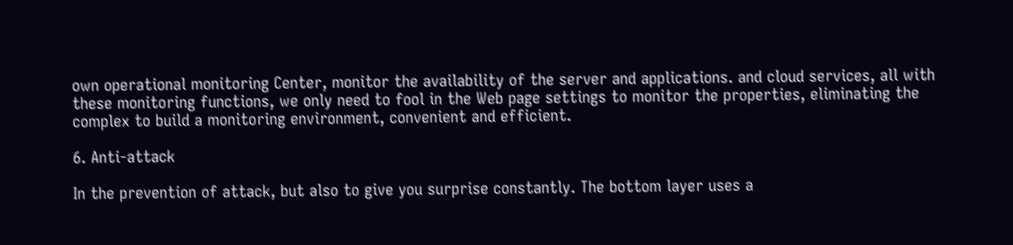own operational monitoring Center, monitor the availability of the server and applications. and cloud services, all with these monitoring functions, we only need to fool in the Web page settings to monitor the properties, eliminating the complex to build a monitoring environment, convenient and efficient.

6. Anti-attack

In the prevention of attack, but also to give you surprise constantly. The bottom layer uses a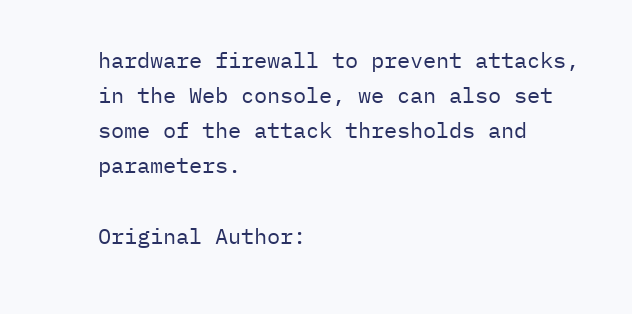hardware firewall to prevent attacks, in the Web console, we can also set some of the attack thresholds and parameters.

Original Author: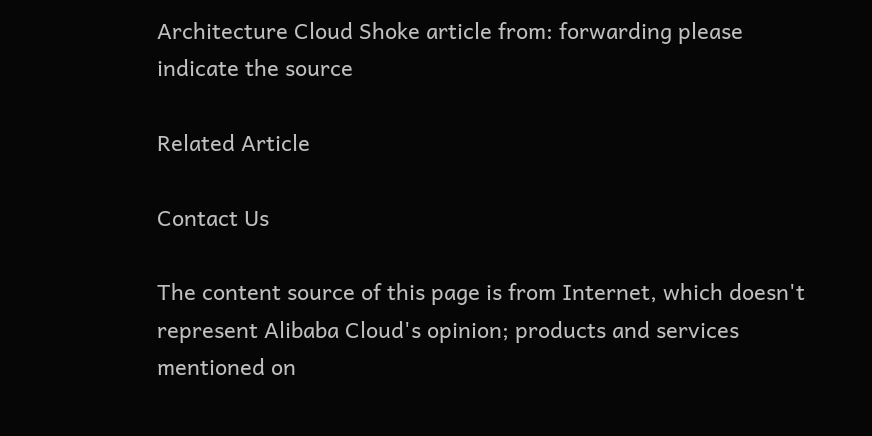Architecture Cloud Shoke article from: forwarding please indicate the source

Related Article

Contact Us

The content source of this page is from Internet, which doesn't represent Alibaba Cloud's opinion; products and services mentioned on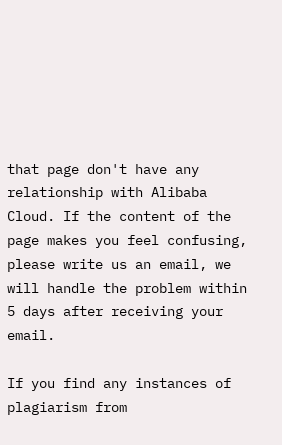that page don't have any relationship with Alibaba Cloud. If the content of the page makes you feel confusing, please write us an email, we will handle the problem within 5 days after receiving your email.

If you find any instances of plagiarism from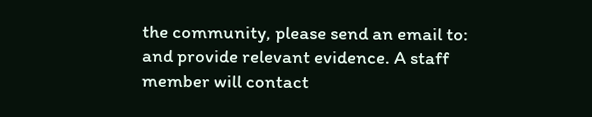the community, please send an email to: and provide relevant evidence. A staff member will contact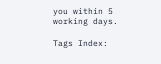you within 5 working days.

Tags Index: